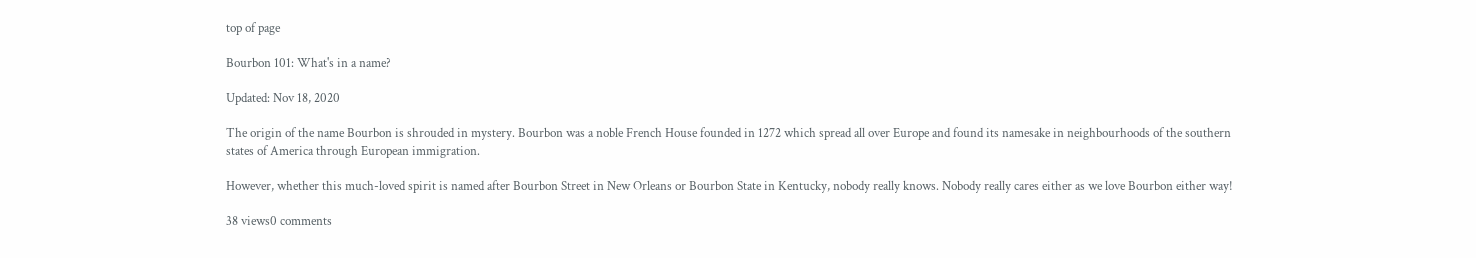top of page

Bourbon 101: What's in a name?

Updated: Nov 18, 2020

The origin of the name Bourbon is shrouded in mystery. Bourbon was a noble French House founded in 1272 which spread all over Europe and found its namesake in neighbourhoods of the southern states of America through European immigration.

However, whether this much-loved spirit is named after Bourbon Street in New Orleans or Bourbon State in Kentucky, nobody really knows. Nobody really cares either as we love Bourbon either way!

38 views0 comments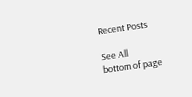Recent Posts

See All
bottom of page